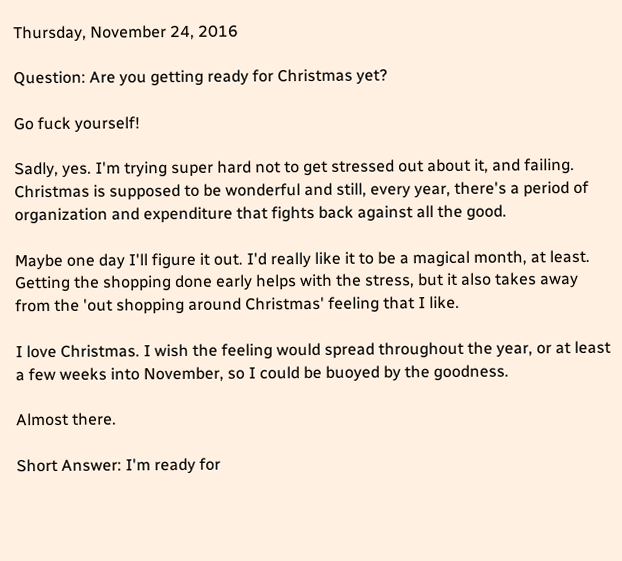Thursday, November 24, 2016

Question: Are you getting ready for Christmas yet?

Go fuck yourself!

Sadly, yes. I'm trying super hard not to get stressed out about it, and failing. Christmas is supposed to be wonderful and still, every year, there's a period of organization and expenditure that fights back against all the good.

Maybe one day I'll figure it out. I'd really like it to be a magical month, at least. Getting the shopping done early helps with the stress, but it also takes away from the 'out shopping around Christmas' feeling that I like.

I love Christmas. I wish the feeling would spread throughout the year, or at least a few weeks into November, so I could be buoyed by the goodness.

Almost there.

Short Answer: I'm ready for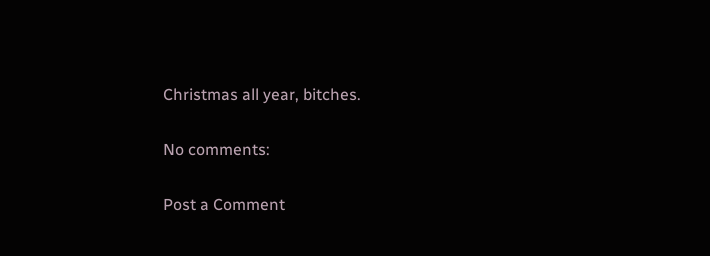Christmas all year, bitches.

No comments:

Post a Comment